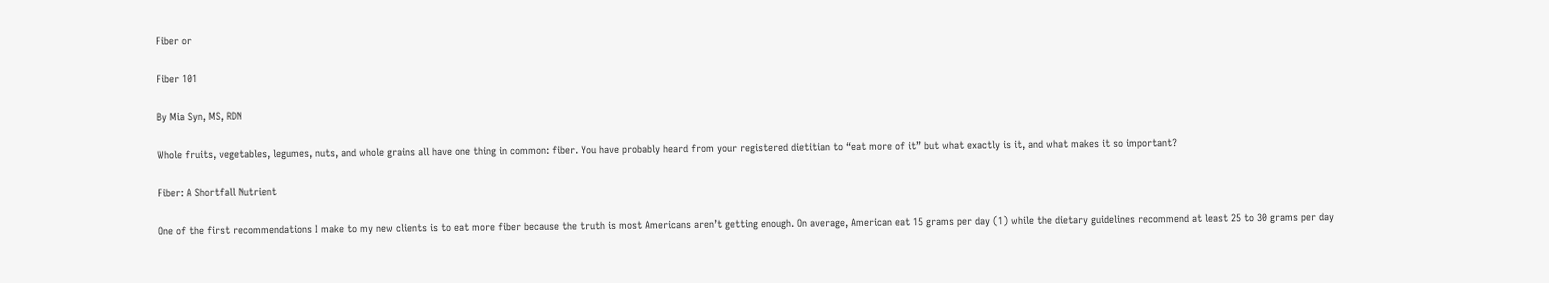Fiber or

Fiber 101

By Mia Syn, MS, RDN

Whole fruits, vegetables, legumes, nuts, and whole grains all have one thing in common: fiber. You have probably heard from your registered dietitian to “eat more of it” but what exactly is it, and what makes it so important?

Fiber: A Shortfall Nutrient

One of the first recommendations I make to my new clients is to eat more fiber because the truth is most Americans aren’t getting enough. On average, American eat 15 grams per day (1) while the dietary guidelines recommend at least 25 to 30 grams per day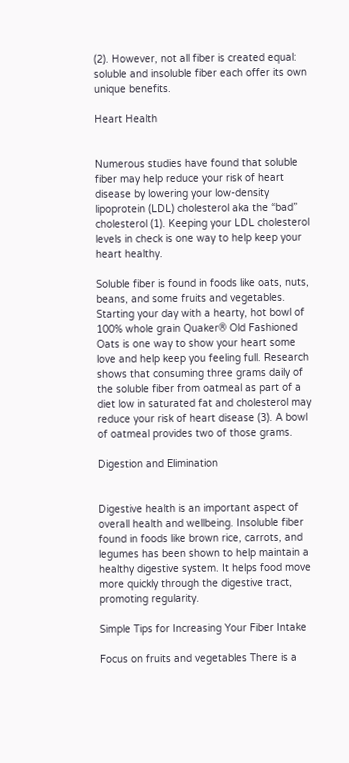(2). However, not all fiber is created equal: soluble and insoluble fiber each offer its own unique benefits.

Heart Health


Numerous studies have found that soluble fiber may help reduce your risk of heart disease by lowering your low-density lipoprotein (LDL) cholesterol aka the “bad” cholesterol (1). Keeping your LDL cholesterol levels in check is one way to help keep your heart healthy.

Soluble fiber is found in foods like oats, nuts, beans, and some fruits and vegetables. Starting your day with a hearty, hot bowl of 100% whole grain Quaker® Old Fashioned Oats is one way to show your heart some love and help keep you feeling full. Research shows that consuming three grams daily of the soluble fiber from oatmeal as part of a diet low in saturated fat and cholesterol may reduce your risk of heart disease (3). A bowl of oatmeal provides two of those grams.

Digestion and Elimination


Digestive health is an important aspect of overall health and wellbeing. Insoluble fiber found in foods like brown rice, carrots, and legumes has been shown to help maintain a healthy digestive system. It helps food move more quickly through the digestive tract, promoting regularity.

Simple Tips for Increasing Your Fiber Intake

Focus on fruits and vegetables There is a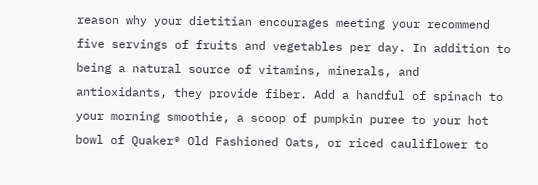reason why your dietitian encourages meeting your recommend five servings of fruits and vegetables per day. In addition to being a natural source of vitamins, minerals, and antioxidants, they provide fiber. Add a handful of spinach to your morning smoothie, a scoop of pumpkin puree to your hot bowl of Quaker® Old Fashioned Oats, or riced cauliflower to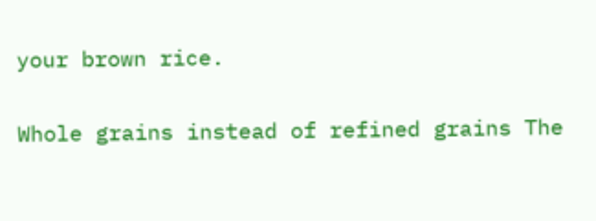your brown rice.

Whole grains instead of refined grains The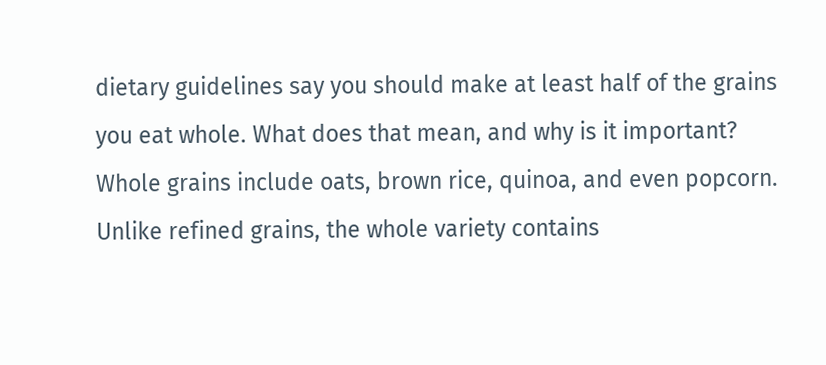dietary guidelines say you should make at least half of the grains you eat whole. What does that mean, and why is it important? Whole grains include oats, brown rice, quinoa, and even popcorn. Unlike refined grains, the whole variety contains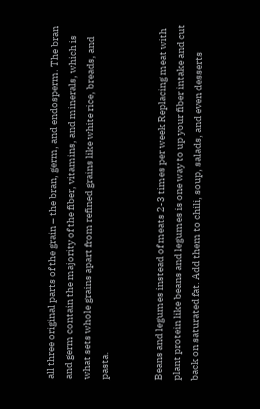all three original parts of the grain – the bran, germ, and endosperm. The bran and germ contain the majority of the fiber, vitamins, and minerals, which is what sets whole grains apart from refined grains like white rice, breads, and pasta.


Beans and legumes instead of meats 2-3 times per week Replacing meat with plant protein like beans and legumes is one way to up your fiber intake and cut back on saturated fat. Add them to chili, soup, salads, and even desserts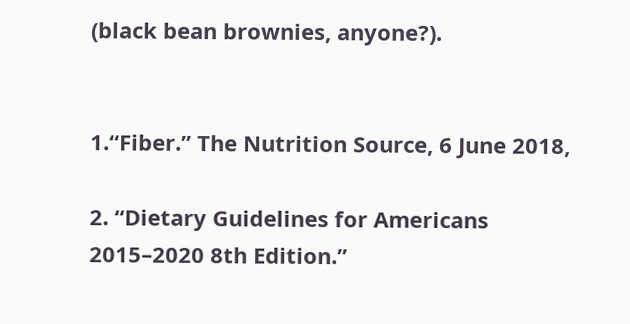(black bean brownies, anyone?).


1.“Fiber.” The Nutrition Source, 6 June 2018,

2. “Dietary Guidelines for Americans 2015–2020 8th Edition.”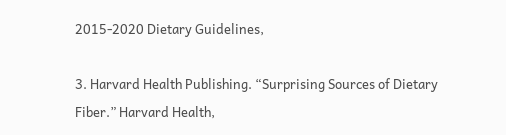2015-2020 Dietary Guidelines,

3. Harvard Health Publishing. “Surprising Sources of Dietary Fiber.” Harvard Health,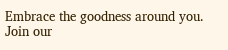Embrace the goodness around you.
Join our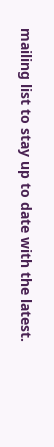mailing list to stay up to date with the latest.